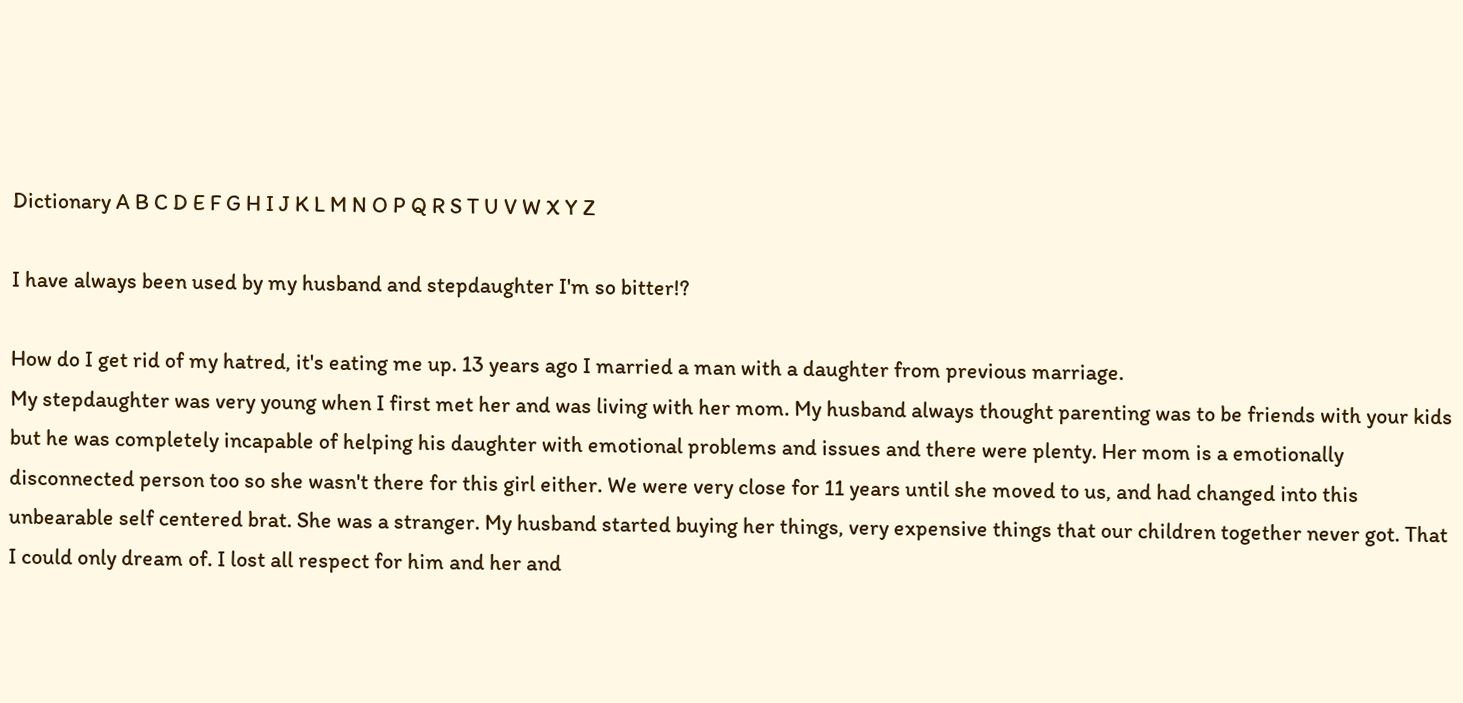Dictionary A B C D E F G H I J K L M N O P Q R S T U V W X Y Z

I have always been used by my husband and stepdaughter I'm so bitter!?

How do I get rid of my hatred, it's eating me up. 13 years ago I married a man with a daughter from previous marriage.
My stepdaughter was very young when I first met her and was living with her mom. My husband always thought parenting was to be friends with your kids but he was completely incapable of helping his daughter with emotional problems and issues and there were plenty. Her mom is a emotionally disconnected person too so she wasn't there for this girl either. We were very close for 11 years until she moved to us, and had changed into this unbearable self centered brat. She was a stranger. My husband started buying her things, very expensive things that our children together never got. That I could only dream of. I lost all respect for him and her and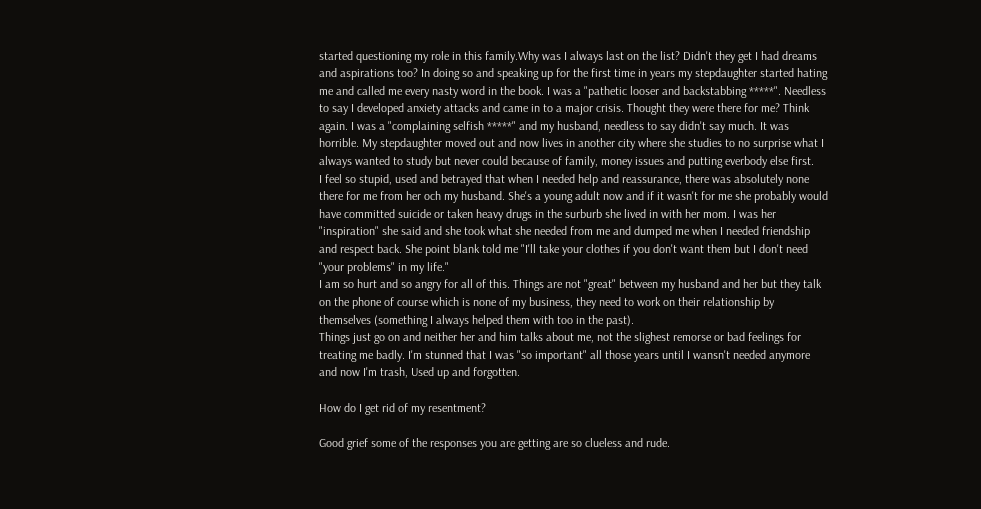started questioning my role in this family.Why was I always last on the list? Didn't they get I had dreams and aspirations too? In doing so and speaking up for the first time in years my stepdaughter started hating me and called me every nasty word in the book. I was a "pathetic looser and backstabbing *****". Needless to say I developed anxiety attacks and came in to a major crisis. Thought they were there for me? Think again. I was a "complaining selfish *****" and my husband, needless to say didn't say much. It was horrible. My stepdaughter moved out and now lives in another city where she studies to no surprise what I always wanted to study but never could because of family, money issues and putting everbody else first.
I feel so stupid, used and betrayed that when I needed help and reassurance, there was absolutely none there for me from her och my husband. She's a young adult now and if it wasn't for me she probably would have committed suicide or taken heavy drugs in the surburb she lived in with her mom. I was her "inspiration" she said and she took what she needed from me and dumped me when I needed friendship and respect back. She point blank told me "I'll take your clothes if you don't want them but I don't need "your problems" in my life."
I am so hurt and so angry for all of this. Things are not "great" between my husband and her but they talk on the phone of course which is none of my business, they need to work on their relationship by themselves (something I always helped them with too in the past).
Things just go on and neither her and him talks about me, not the slighest remorse or bad feelings for treating me badly. I'm stunned that I was "so important" all those years until I wansn't needed anymore and now I'm trash, Used up and forgotten.

How do I get rid of my resentment?

Good grief some of the responses you are getting are so clueless and rude.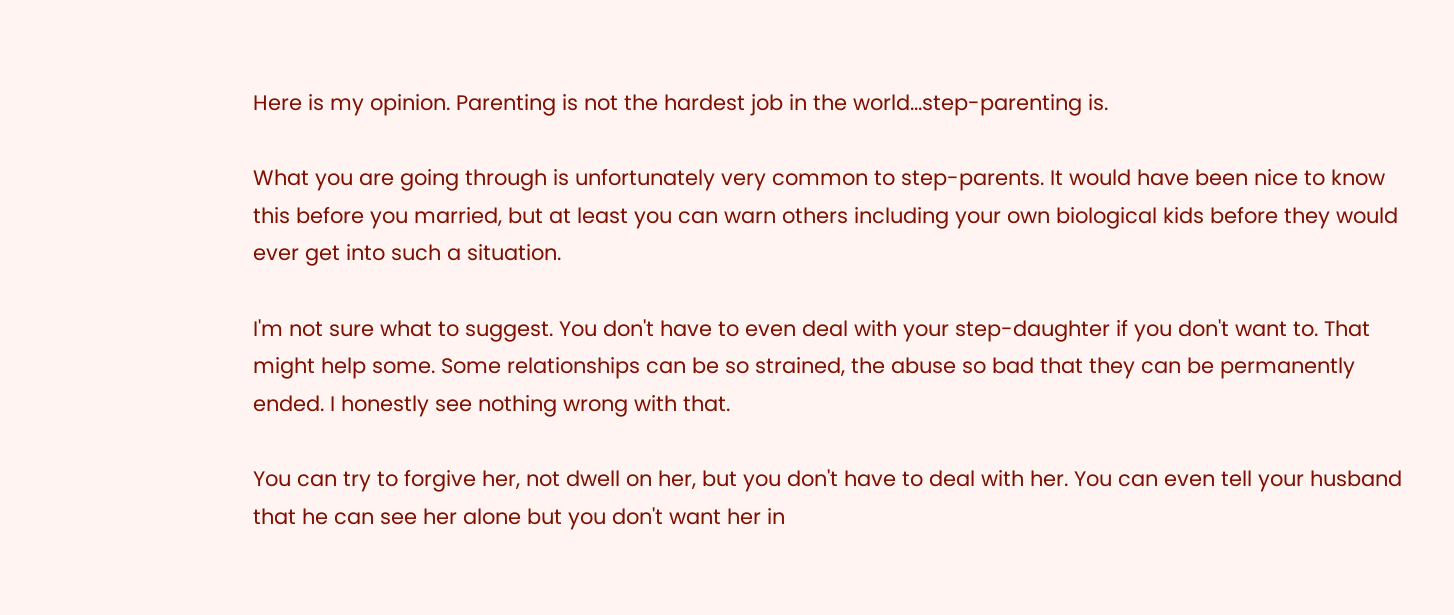Here is my opinion. Parenting is not the hardest job in the world...step-parenting is.

What you are going through is unfortunately very common to step-parents. It would have been nice to know this before you married, but at least you can warn others including your own biological kids before they would ever get into such a situation.

I'm not sure what to suggest. You don't have to even deal with your step-daughter if you don't want to. That might help some. Some relationships can be so strained, the abuse so bad that they can be permanently ended. I honestly see nothing wrong with that.

You can try to forgive her, not dwell on her, but you don't have to deal with her. You can even tell your husband that he can see her alone but you don't want her in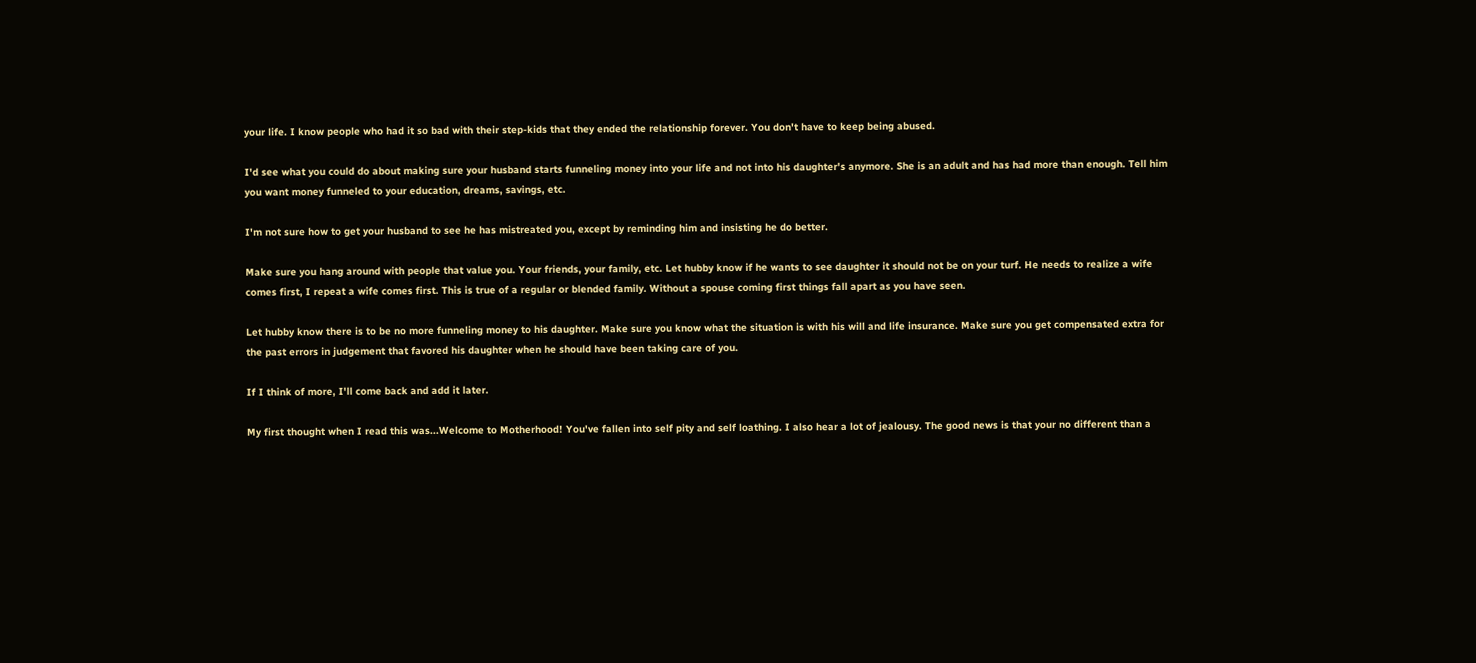your life. I know people who had it so bad with their step-kids that they ended the relationship forever. You don't have to keep being abused.

I'd see what you could do about making sure your husband starts funneling money into your life and not into his daughter's anymore. She is an adult and has had more than enough. Tell him you want money funneled to your education, dreams, savings, etc.

I'm not sure how to get your husband to see he has mistreated you, except by reminding him and insisting he do better.

Make sure you hang around with people that value you. Your friends, your family, etc. Let hubby know if he wants to see daughter it should not be on your turf. He needs to realize a wife comes first, I repeat a wife comes first. This is true of a regular or blended family. Without a spouse coming first things fall apart as you have seen.

Let hubby know there is to be no more funneling money to his daughter. Make sure you know what the situation is with his will and life insurance. Make sure you get compensated extra for the past errors in judgement that favored his daughter when he should have been taking care of you.

If I think of more, I'll come back and add it later.

My first thought when I read this was...Welcome to Motherhood! You've fallen into self pity and self loathing. I also hear a lot of jealousy. The good news is that your no different than a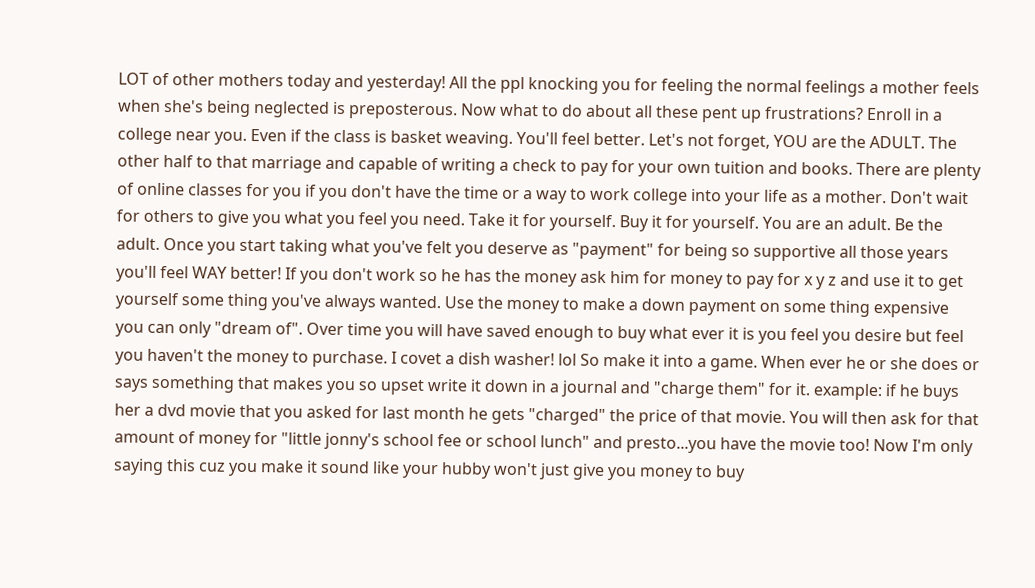LOT of other mothers today and yesterday! All the ppl knocking you for feeling the normal feelings a mother feels when she's being neglected is preposterous. Now what to do about all these pent up frustrations? Enroll in a college near you. Even if the class is basket weaving. You'll feel better. Let's not forget, YOU are the ADULT. The other half to that marriage and capable of writing a check to pay for your own tuition and books. There are plenty of online classes for you if you don't have the time or a way to work college into your life as a mother. Don't wait for others to give you what you feel you need. Take it for yourself. Buy it for yourself. You are an adult. Be the adult. Once you start taking what you've felt you deserve as "payment" for being so supportive all those years you'll feel WAY better! If you don't work so he has the money ask him for money to pay for x y z and use it to get yourself some thing you've always wanted. Use the money to make a down payment on some thing expensive you can only "dream of". Over time you will have saved enough to buy what ever it is you feel you desire but feel you haven't the money to purchase. I covet a dish washer! lol So make it into a game. When ever he or she does or says something that makes you so upset write it down in a journal and "charge them" for it. example: if he buys her a dvd movie that you asked for last month he gets "charged" the price of that movie. You will then ask for that amount of money for "little jonny's school fee or school lunch" and presto...you have the movie too! Now I'm only saying this cuz you make it sound like your hubby won't just give you money to buy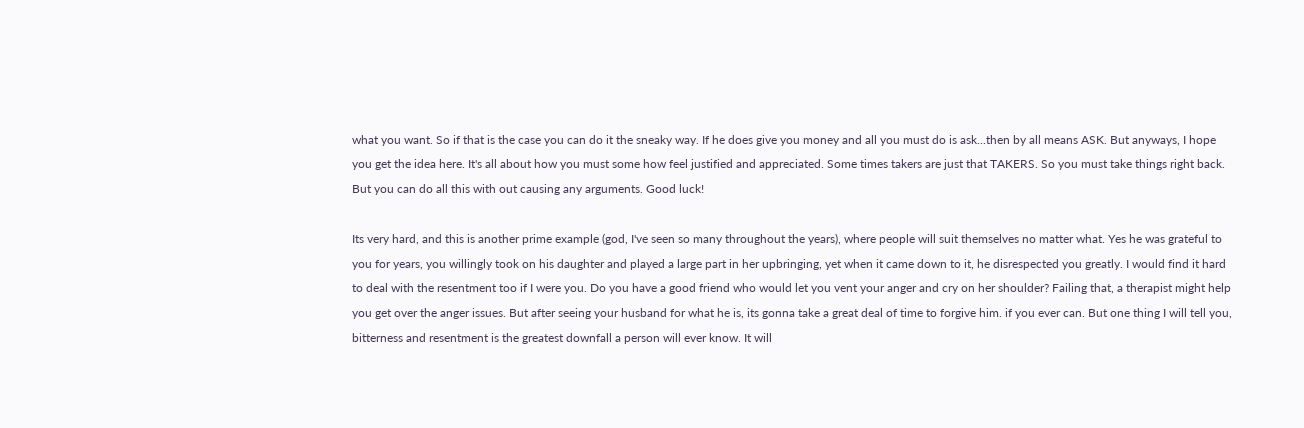what you want. So if that is the case you can do it the sneaky way. If he does give you money and all you must do is ask...then by all means ASK. But anyways, I hope you get the idea here. It's all about how you must some how feel justified and appreciated. Some times takers are just that TAKERS. So you must take things right back. But you can do all this with out causing any arguments. Good luck!

Its very hard, and this is another prime example (god, I've seen so many throughout the years), where people will suit themselves no matter what. Yes he was grateful to you for years, you willingly took on his daughter and played a large part in her upbringing, yet when it came down to it, he disrespected you greatly. I would find it hard to deal with the resentment too if I were you. Do you have a good friend who would let you vent your anger and cry on her shoulder? Failing that, a therapist might help you get over the anger issues. But after seeing your husband for what he is, its gonna take a great deal of time to forgive him. if you ever can. But one thing I will tell you, bitterness and resentment is the greatest downfall a person will ever know. It will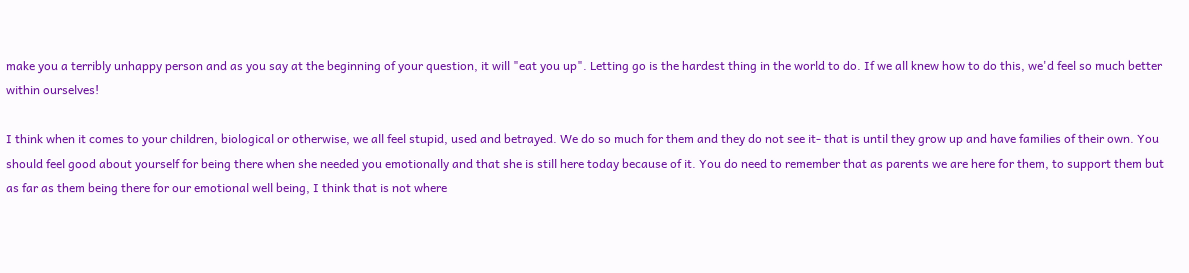make you a terribly unhappy person and as you say at the beginning of your question, it will "eat you up". Letting go is the hardest thing in the world to do. If we all knew how to do this, we'd feel so much better within ourselves!

I think when it comes to your children, biological or otherwise, we all feel stupid, used and betrayed. We do so much for them and they do not see it- that is until they grow up and have families of their own. You should feel good about yourself for being there when she needed you emotionally and that she is still here today because of it. You do need to remember that as parents we are here for them, to support them but as far as them being there for our emotional well being, I think that is not where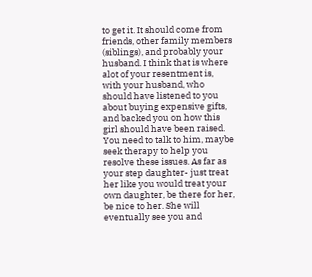to get it. It should come from friends, other family members (siblings), and probably your husband. I think that is where alot of your resentment is, with your husband, who should have listened to you about buying expensive gifts, and backed you on how this girl should have been raised. You need to talk to him, maybe seek therapy to help you resolve these issues. As far as your step daughter- just treat her like you would treat your own daughter, be there for her, be nice to her. She will eventually see you and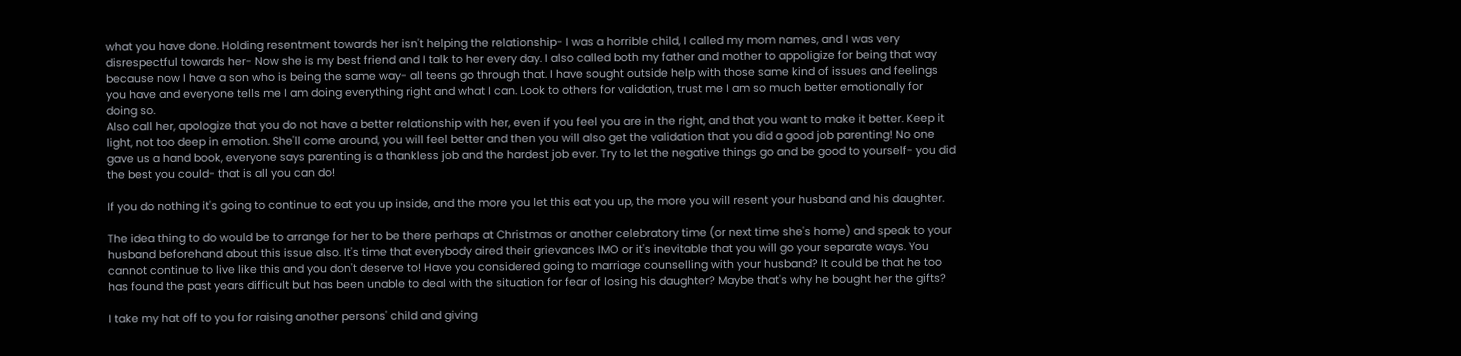what you have done. Holding resentment towards her isn't helping the relationship- I was a horrible child, I called my mom names, and I was very disrespectful towards her- Now she is my best friend and I talk to her every day. I also called both my father and mother to appoligize for being that way because now I have a son who is being the same way- all teens go through that. I have sought outside help with those same kind of issues and feelings you have and everyone tells me I am doing everything right and what I can. Look to others for validation, trust me I am so much better emotionally for doing so.
Also call her, apologize that you do not have a better relationship with her, even if you feel you are in the right, and that you want to make it better. Keep it light, not too deep in emotion. She'll come around, you will feel better and then you will also get the validation that you did a good job parenting! No one gave us a hand book, everyone says parenting is a thankless job and the hardest job ever. Try to let the negative things go and be good to yourself- you did the best you could- that is all you can do!

If you do nothing it's going to continue to eat you up inside, and the more you let this eat you up, the more you will resent your husband and his daughter.

The idea thing to do would be to arrange for her to be there perhaps at Christmas or another celebratory time (or next time she's home) and speak to your husband beforehand about this issue also. It's time that everybody aired their grievances IMO or it's inevitable that you will go your separate ways. You cannot continue to live like this and you don't deserve to! Have you considered going to marriage counselling with your husband? It could be that he too has found the past years difficult but has been unable to deal with the situation for fear of losing his daughter? Maybe that's why he bought her the gifts?

I take my hat off to you for raising another persons' child and giving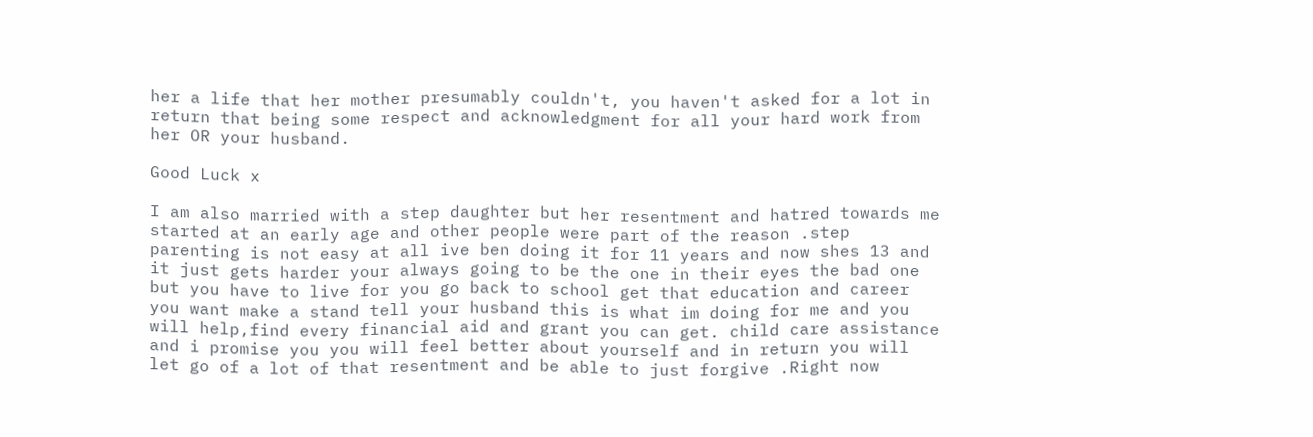her a life that her mother presumably couldn't, you haven't asked for a lot in return that being some respect and acknowledgment for all your hard work from her OR your husband.

Good Luck x

I am also married with a step daughter but her resentment and hatred towards me started at an early age and other people were part of the reason .step parenting is not easy at all ive ben doing it for 11 years and now shes 13 and it just gets harder your always going to be the one in their eyes the bad one but you have to live for you go back to school get that education and career you want make a stand tell your husband this is what im doing for me and you will help,find every financial aid and grant you can get. child care assistance and i promise you you will feel better about yourself and in return you will let go of a lot of that resentment and be able to just forgive .Right now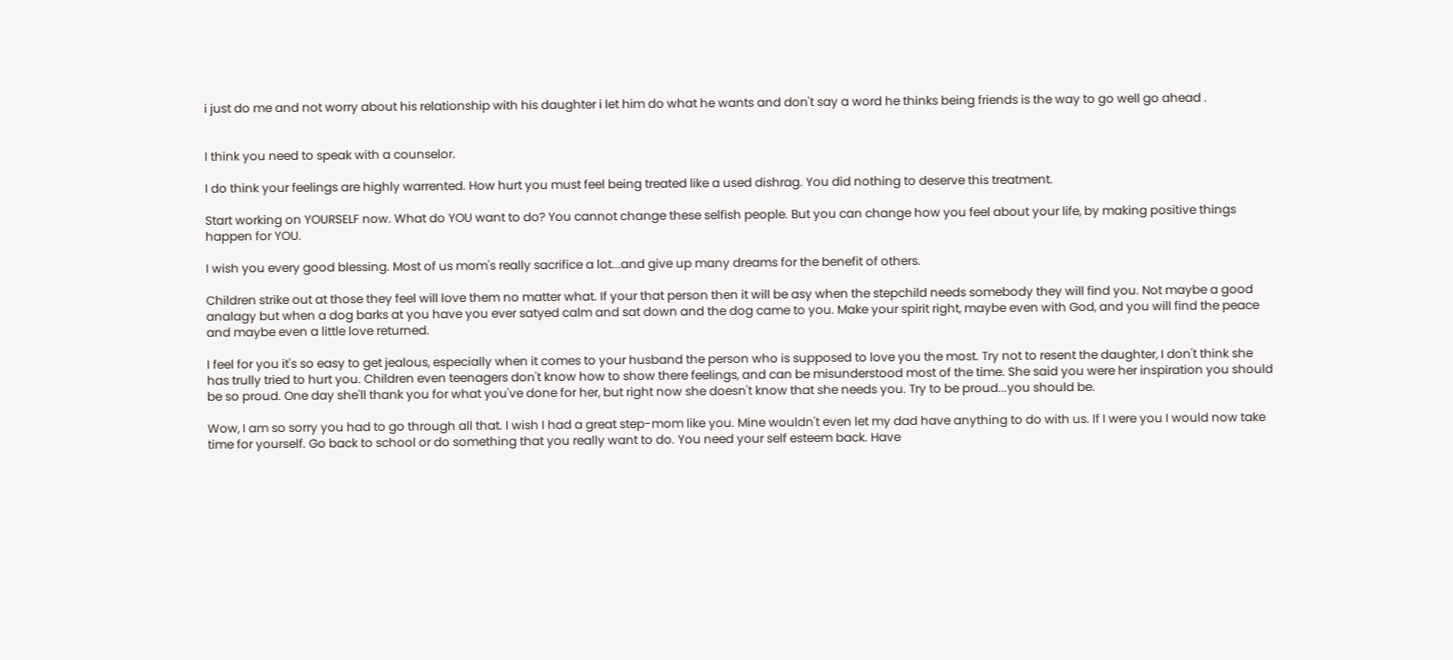i just do me and not worry about his relationship with his daughter i let him do what he wants and don't say a word he thinks being friends is the way to go well go ahead .


I think you need to speak with a counselor.

I do think your feelings are highly warrented. How hurt you must feel being treated like a used dishrag. You did nothing to deserve this treatment.

Start working on YOURSELF now. What do YOU want to do? You cannot change these selfish people. But you can change how you feel about your life, by making positive things happen for YOU.

I wish you every good blessing. Most of us mom's really sacrifice a lot...and give up many dreams for the benefit of others.

Children strike out at those they feel will love them no matter what. If your that person then it will be asy when the stepchild needs somebody they will find you. Not maybe a good analagy but when a dog barks at you have you ever satyed calm and sat down and the dog came to you. Make your spirit right, maybe even with God, and you will find the peace and maybe even a little love returned.

I feel for you it's so easy to get jealous, especially when it comes to your husband the person who is supposed to love you the most. Try not to resent the daughter, I don't think she has trully tried to hurt you. Children even teenagers don't know how to show there feelings, and can be misunderstood most of the time. She said you were her inspiration you should be so proud. One day she'll thank you for what you've done for her, but right now she doesn't know that she needs you. Try to be proud...you should be.

Wow, I am so sorry you had to go through all that. I wish I had a great step-mom like you. Mine wouldn't even let my dad have anything to do with us. If I were you I would now take time for yourself. Go back to school or do something that you really want to do. You need your self esteem back. Have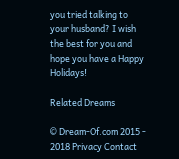you tried talking to your husband? I wish the best for you and hope you have a Happy Holidays!

Related Dreams

© Dream-Of.com 2015 - 2018 Privacy Contact